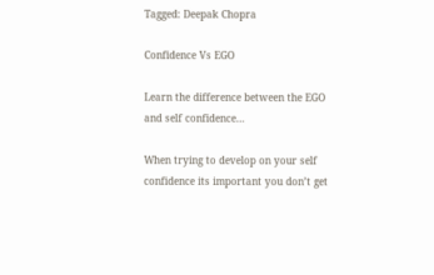Tagged: Deepak Chopra

Confidence Vs EGO

Learn the difference between the EGO and self confidence…

When trying to develop on your self confidence its important you don’t get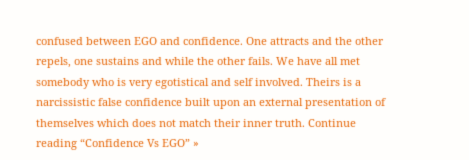confused between EGO and confidence. One attracts and the other repels, one sustains and while the other fails. We have all met somebody who is very egotistical and self involved. Theirs is a narcissistic false confidence built upon an external presentation of themselves which does not match their inner truth. Continue reading “Confidence Vs EGO” »